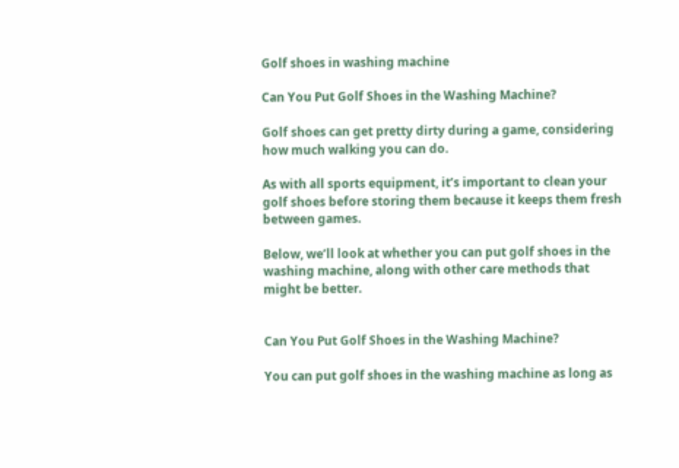Golf shoes in washing machine

Can You Put Golf Shoes in the Washing Machine?

Golf shoes can get pretty dirty during a game, considering how much walking you can do.

As with all sports equipment, it’s important to clean your golf shoes before storing them because it keeps them fresh between games.

Below, we’ll look at whether you can put golf shoes in the washing machine, along with other care methods that might be better.


Can You Put Golf Shoes in the Washing Machine?

You can put golf shoes in the washing machine as long as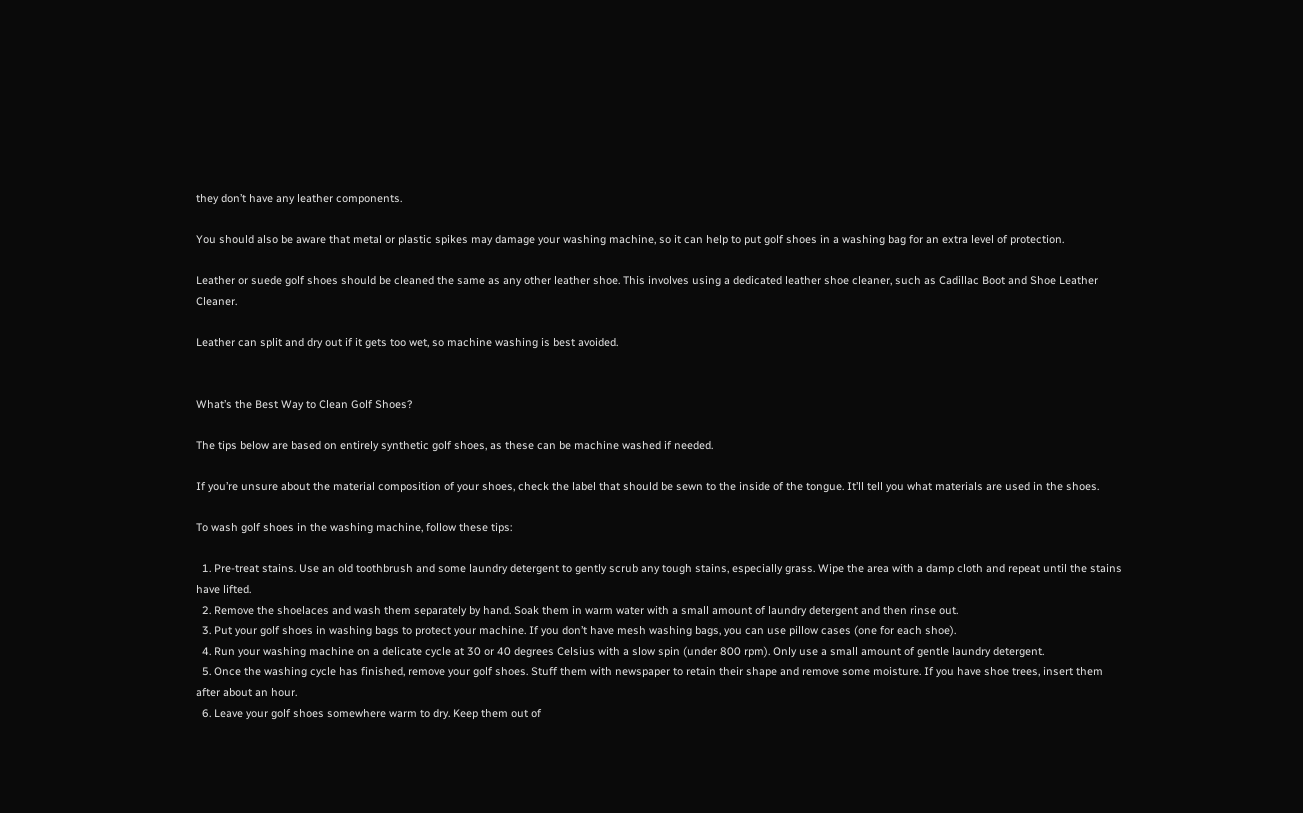they don’t have any leather components.

You should also be aware that metal or plastic spikes may damage your washing machine, so it can help to put golf shoes in a washing bag for an extra level of protection.

Leather or suede golf shoes should be cleaned the same as any other leather shoe. This involves using a dedicated leather shoe cleaner, such as Cadillac Boot and Shoe Leather Cleaner.

Leather can split and dry out if it gets too wet, so machine washing is best avoided.


What’s the Best Way to Clean Golf Shoes?

The tips below are based on entirely synthetic golf shoes, as these can be machine washed if needed.

If you’re unsure about the material composition of your shoes, check the label that should be sewn to the inside of the tongue. It’ll tell you what materials are used in the shoes.

To wash golf shoes in the washing machine, follow these tips:

  1. Pre-treat stains. Use an old toothbrush and some laundry detergent to gently scrub any tough stains, especially grass. Wipe the area with a damp cloth and repeat until the stains have lifted.
  2. Remove the shoelaces and wash them separately by hand. Soak them in warm water with a small amount of laundry detergent and then rinse out.
  3. Put your golf shoes in washing bags to protect your machine. If you don’t have mesh washing bags, you can use pillow cases (one for each shoe).
  4. Run your washing machine on a delicate cycle at 30 or 40 degrees Celsius with a slow spin (under 800 rpm). Only use a small amount of gentle laundry detergent.
  5. Once the washing cycle has finished, remove your golf shoes. Stuff them with newspaper to retain their shape and remove some moisture. If you have shoe trees, insert them after about an hour.
  6. Leave your golf shoes somewhere warm to dry. Keep them out of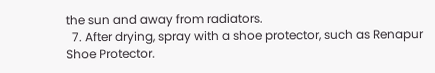the sun and away from radiators.
  7. After drying, spray with a shoe protector, such as Renapur Shoe Protector.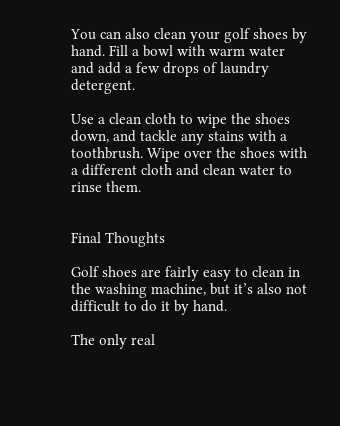You can also clean your golf shoes by hand. Fill a bowl with warm water and add a few drops of laundry detergent.

Use a clean cloth to wipe the shoes down, and tackle any stains with a toothbrush. Wipe over the shoes with a different cloth and clean water to rinse them.


Final Thoughts

Golf shoes are fairly easy to clean in the washing machine, but it’s also not difficult to do it by hand.

The only real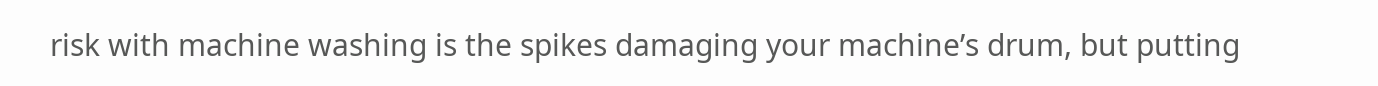risk with machine washing is the spikes damaging your machine’s drum, but putting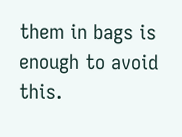them in bags is enough to avoid this.